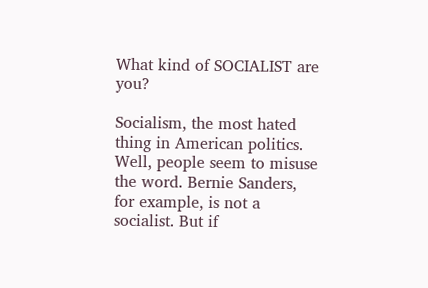What kind of SOCIALIST are you?

Socialism, the most hated thing in American politics. Well, people seem to misuse the word. Bernie Sanders, for example, is not a socialist. But if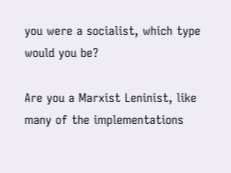you were a socialist, which type would you be?

Are you a Marxist Leninist, like many of the implementations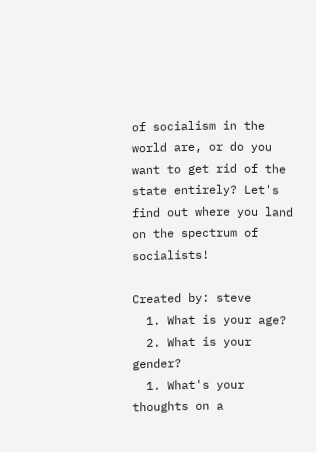of socialism in the world are, or do you want to get rid of the state entirely? Let's find out where you land on the spectrum of socialists!

Created by: steve
  1. What is your age?
  2. What is your gender?
  1. What's your thoughts on a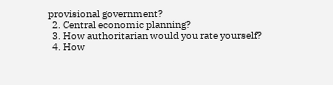provisional government?
  2. Central economic planning?
  3. How authoritarian would you rate yourself?
  4. How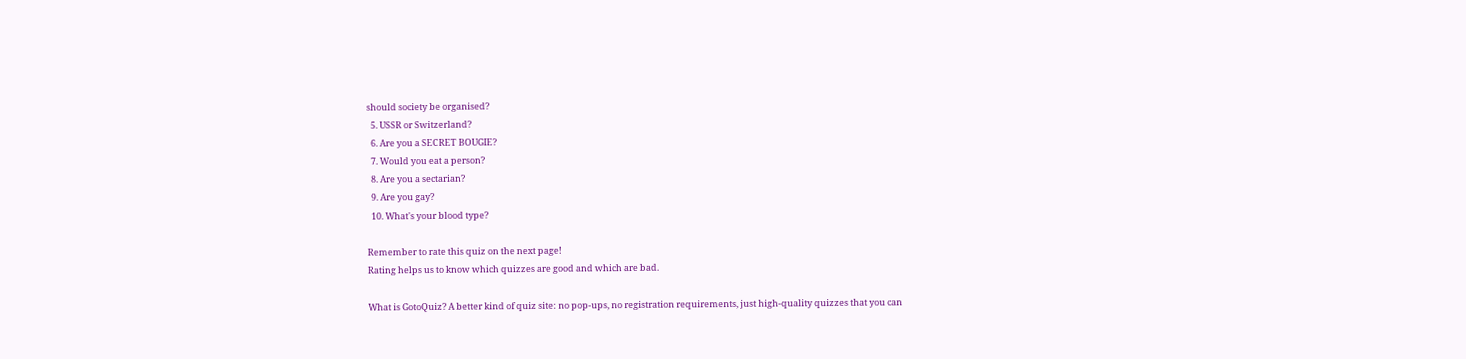should society be organised?
  5. USSR or Switzerland?
  6. Are you a SECRET BOUGIE?
  7. Would you eat a person?
  8. Are you a sectarian?
  9. Are you gay?
  10. What's your blood type?

Remember to rate this quiz on the next page!
Rating helps us to know which quizzes are good and which are bad.

What is GotoQuiz? A better kind of quiz site: no pop-ups, no registration requirements, just high-quality quizzes that you can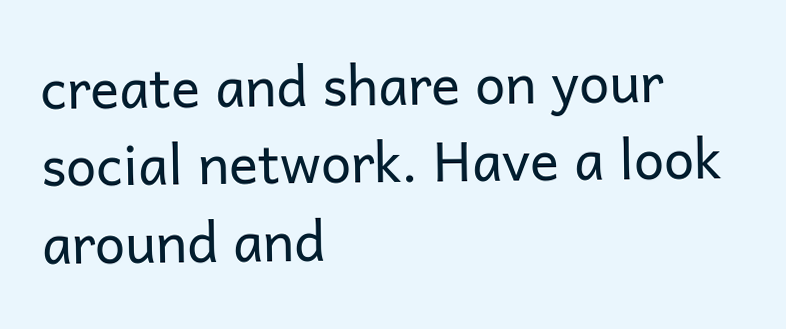create and share on your social network. Have a look around and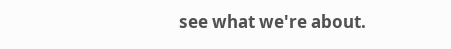see what we're about.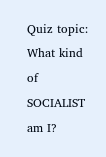Quiz topic: What kind of SOCIALIST am I?